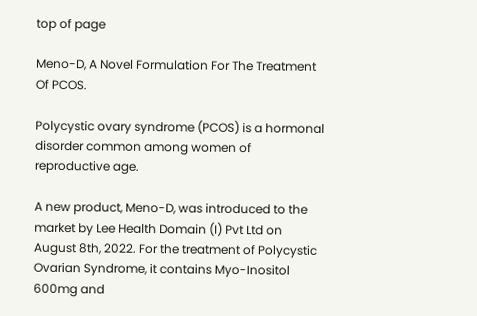top of page

Meno-D, A Novel Formulation For The Treatment Of PCOS.

Polycystic ovary syndrome (PCOS) is a hormonal disorder common among women of reproductive age.

A new product, Meno-D, was introduced to the market by Lee Health Domain (I) Pvt Ltd on August 8th, 2022. For the treatment of Polycystic Ovarian Syndrome, it contains Myo-Inositol 600mg and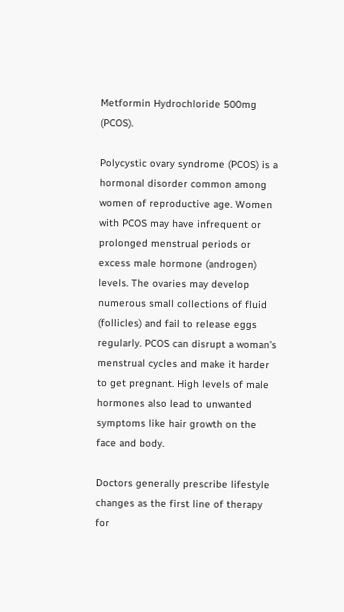Metformin Hydrochloride 500mg (PCOS).

Polycystic ovary syndrome (PCOS) is a hormonal disorder common among women of reproductive age. Women with PCOS may have infrequent or prolonged menstrual periods or excess male hormone (androgen) levels. The ovaries may develop numerous small collections of fluid (follicles) and fail to release eggs regularly. PCOS can disrupt a woman’s menstrual cycles and make it harder to get pregnant. High levels of male hormones also lead to unwanted symptoms like hair growth on the face and body.

Doctors generally prescribe lifestyle changes as the first line of therapy for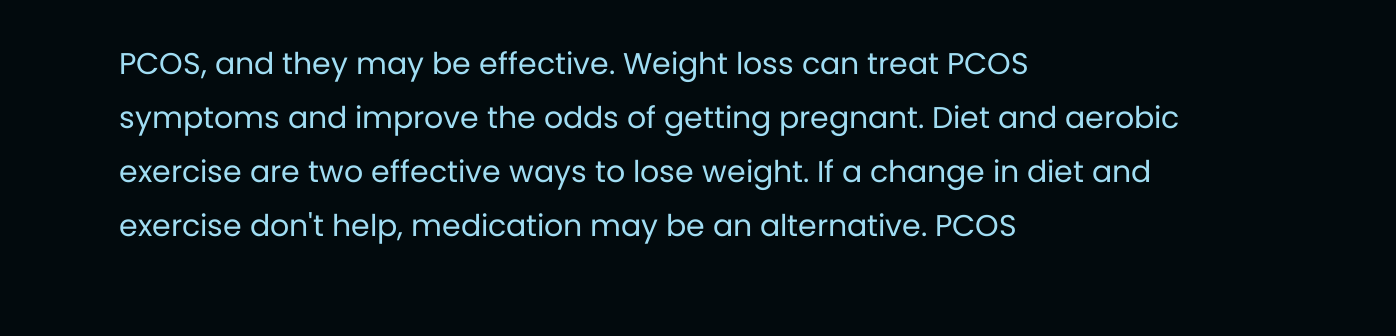PCOS, and they may be effective. Weight loss can treat PCOS symptoms and improve the odds of getting pregnant. Diet and aerobic exercise are two effective ways to lose weight. If a change in diet and exercise don't help, medication may be an alternative. PCOS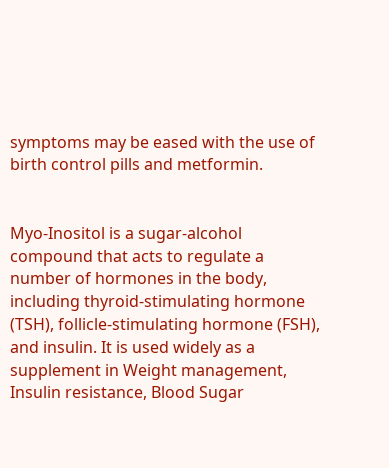symptoms may be eased with the use of birth control pills and metformin.


Myo-Inositol is a sugar-alcohol compound that acts to regulate a number of hormones in the body, including thyroid-stimulating hormone (TSH), follicle-stimulating hormone (FSH), and insulin. It is used widely as a supplement in Weight management, Insulin resistance, Blood Sugar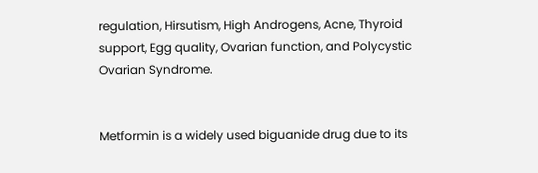regulation, Hirsutism, High Androgens, Acne, Thyroid support, Egg quality, Ovarian function, and Polycystic Ovarian Syndrome.


Metformin is a widely used biguanide drug due to its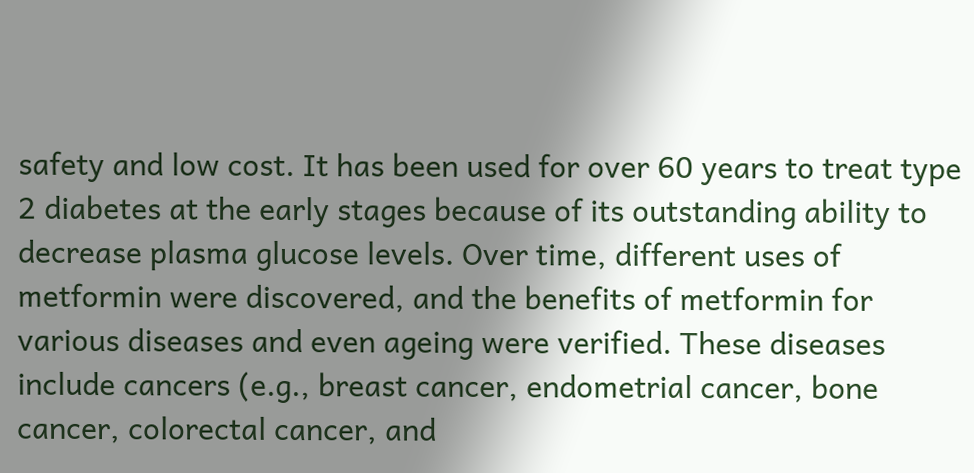safety and low cost. It has been used for over 60 years to treat type 2 diabetes at the early stages because of its outstanding ability to decrease plasma glucose levels. Over time, different uses of metformin were discovered, and the benefits of metformin for various diseases and even ageing were verified. These diseases include cancers (e.g., breast cancer, endometrial cancer, bone cancer, colorectal cancer, and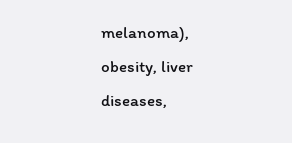melanoma), obesity, liver diseases,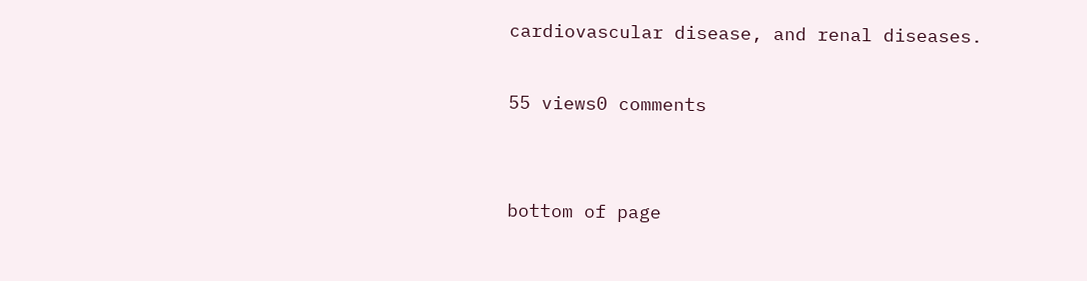cardiovascular disease, and renal diseases.

55 views0 comments


bottom of page